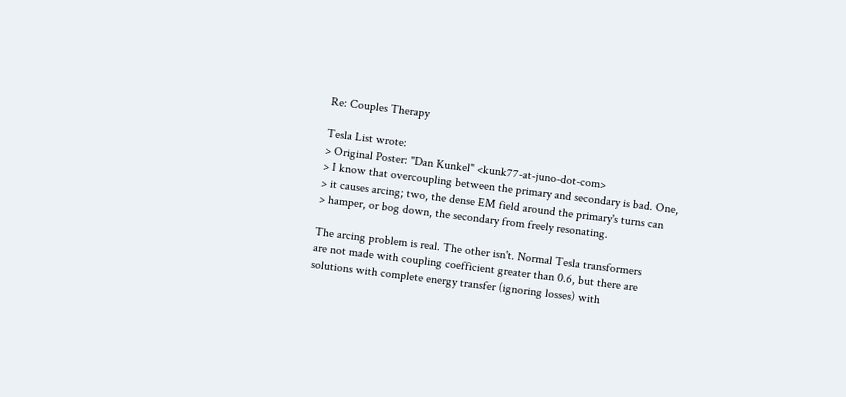Re: Couples Therapy

Tesla List wrote:
> Original Poster: "Dan Kunkel" <kunk77-at-juno-dot-com>
> I know that overcoupling between the primary and secondary is bad. One,
> it causes arcing; two, the dense EM field around the primary's turns can
> hamper, or bog down, the secondary from freely resonating.

The arcing problem is real. The other isn't. Normal Tesla transformers
are not made with coupling coefficient greater than 0.6, but there are
solutions with complete energy transfer (ignoring losses) with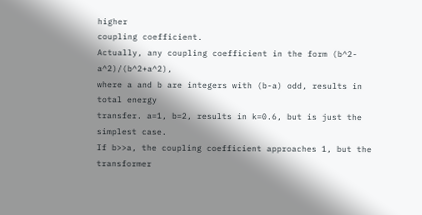higher
coupling coefficient.
Actually, any coupling coefficient in the form (b^2-a^2)/(b^2+a^2),
where a and b are integers with (b-a) odd, results in total energy
transfer. a=1, b=2, results in k=0.6, but is just the simplest case.
If b>>a, the coupling coefficient approaches 1, but the transformer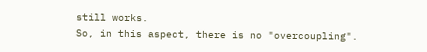still works.
So, in this aspect, there is no "overcoupling".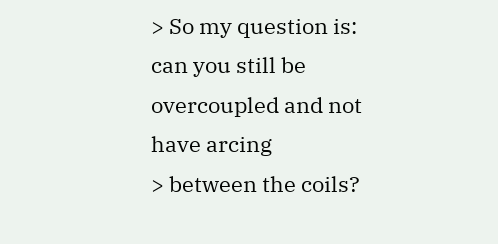> So my question is: can you still be overcoupled and not have arcing
> between the coils?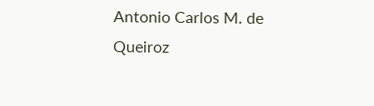Antonio Carlos M. de Queiroz